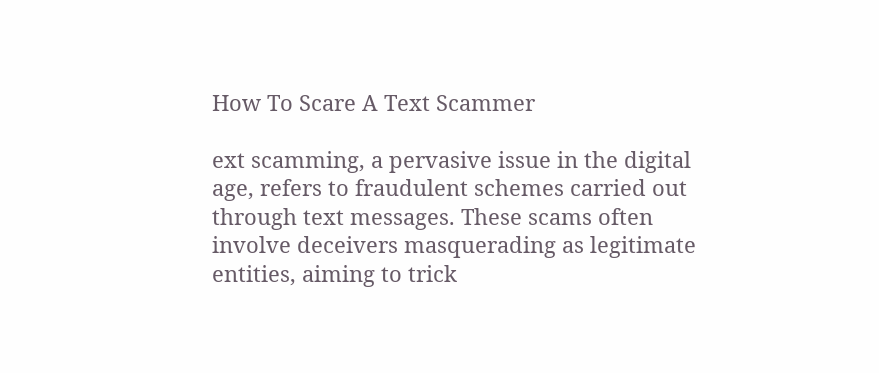How To Scare A Text Scammer

ext scamming, a pervasive issue in the digital age, refers to fraudulent schemes carried out through text messages. These scams often involve deceivers masquerading as legitimate entities, aiming to trick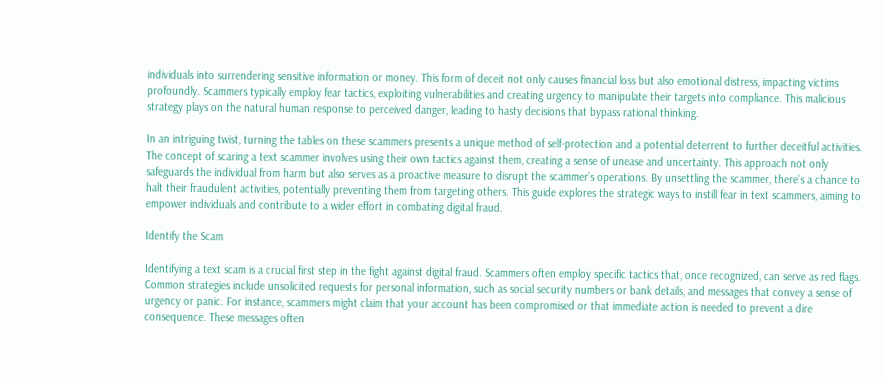individuals into surrendering sensitive information or money. This form of deceit not only causes financial loss but also emotional distress, impacting victims profoundly. Scammers typically employ fear tactics, exploiting vulnerabilities and creating urgency to manipulate their targets into compliance. This malicious strategy plays on the natural human response to perceived danger, leading to hasty decisions that bypass rational thinking.

In an intriguing twist, turning the tables on these scammers presents a unique method of self-protection and a potential deterrent to further deceitful activities. The concept of scaring a text scammer involves using their own tactics against them, creating a sense of unease and uncertainty. This approach not only safeguards the individual from harm but also serves as a proactive measure to disrupt the scammer’s operations. By unsettling the scammer, there’s a chance to halt their fraudulent activities, potentially preventing them from targeting others. This guide explores the strategic ways to instill fear in text scammers, aiming to empower individuals and contribute to a wider effort in combating digital fraud.

Identify the Scam

Identifying a text scam is a crucial first step in the fight against digital fraud. Scammers often employ specific tactics that, once recognized, can serve as red flags. Common strategies include unsolicited requests for personal information, such as social security numbers or bank details, and messages that convey a sense of urgency or panic. For instance, scammers might claim that your account has been compromised or that immediate action is needed to prevent a dire consequence. These messages often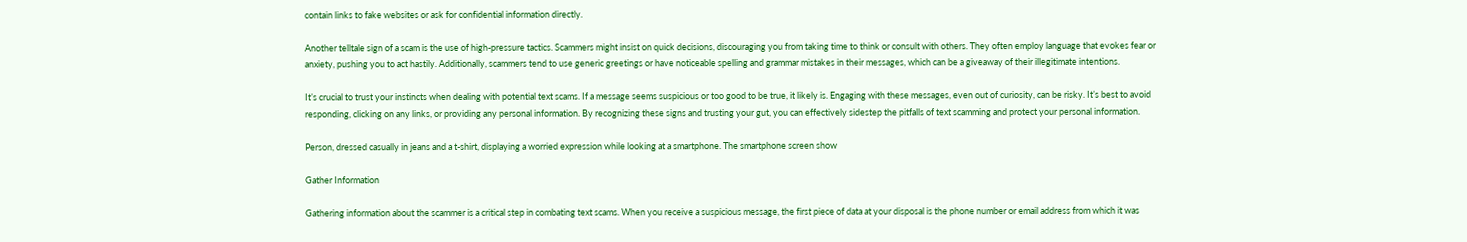contain links to fake websites or ask for confidential information directly.

Another telltale sign of a scam is the use of high-pressure tactics. Scammers might insist on quick decisions, discouraging you from taking time to think or consult with others. They often employ language that evokes fear or anxiety, pushing you to act hastily. Additionally, scammers tend to use generic greetings or have noticeable spelling and grammar mistakes in their messages, which can be a giveaway of their illegitimate intentions.

It’s crucial to trust your instincts when dealing with potential text scams. If a message seems suspicious or too good to be true, it likely is. Engaging with these messages, even out of curiosity, can be risky. It’s best to avoid responding, clicking on any links, or providing any personal information. By recognizing these signs and trusting your gut, you can effectively sidestep the pitfalls of text scamming and protect your personal information.

Person, dressed casually in jeans and a t-shirt, displaying a worried expression while looking at a smartphone. The smartphone screen show

Gather Information

Gathering information about the scammer is a critical step in combating text scams. When you receive a suspicious message, the first piece of data at your disposal is the phone number or email address from which it was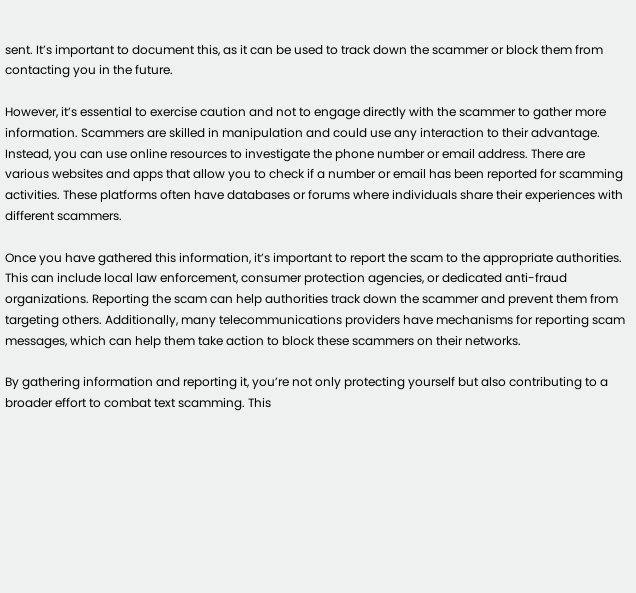sent. It’s important to document this, as it can be used to track down the scammer or block them from contacting you in the future.

However, it’s essential to exercise caution and not to engage directly with the scammer to gather more information. Scammers are skilled in manipulation and could use any interaction to their advantage. Instead, you can use online resources to investigate the phone number or email address. There are various websites and apps that allow you to check if a number or email has been reported for scamming activities. These platforms often have databases or forums where individuals share their experiences with different scammers.

Once you have gathered this information, it’s important to report the scam to the appropriate authorities. This can include local law enforcement, consumer protection agencies, or dedicated anti-fraud organizations. Reporting the scam can help authorities track down the scammer and prevent them from targeting others. Additionally, many telecommunications providers have mechanisms for reporting scam messages, which can help them take action to block these scammers on their networks.

By gathering information and reporting it, you’re not only protecting yourself but also contributing to a broader effort to combat text scamming. This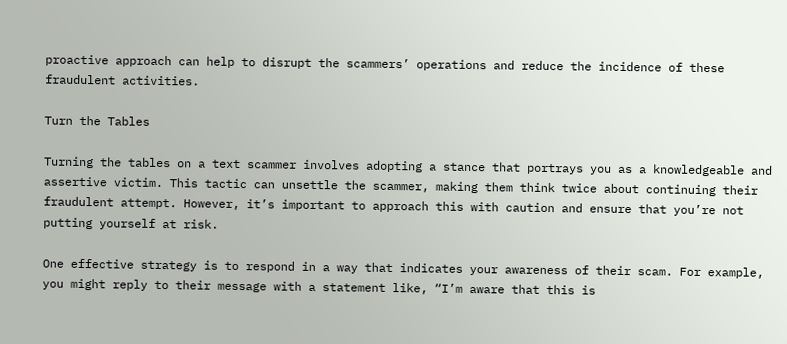proactive approach can help to disrupt the scammers’ operations and reduce the incidence of these fraudulent activities.

Turn the Tables

Turning the tables on a text scammer involves adopting a stance that portrays you as a knowledgeable and assertive victim. This tactic can unsettle the scammer, making them think twice about continuing their fraudulent attempt. However, it’s important to approach this with caution and ensure that you’re not putting yourself at risk.

One effective strategy is to respond in a way that indicates your awareness of their scam. For example, you might reply to their message with a statement like, “I’m aware that this is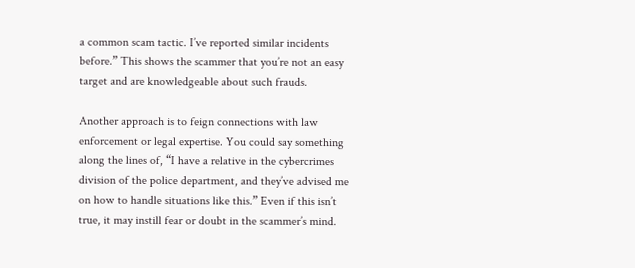a common scam tactic. I’ve reported similar incidents before.” This shows the scammer that you’re not an easy target and are knowledgeable about such frauds.

Another approach is to feign connections with law enforcement or legal expertise. You could say something along the lines of, “I have a relative in the cybercrimes division of the police department, and they’ve advised me on how to handle situations like this.” Even if this isn’t true, it may instill fear or doubt in the scammer’s mind.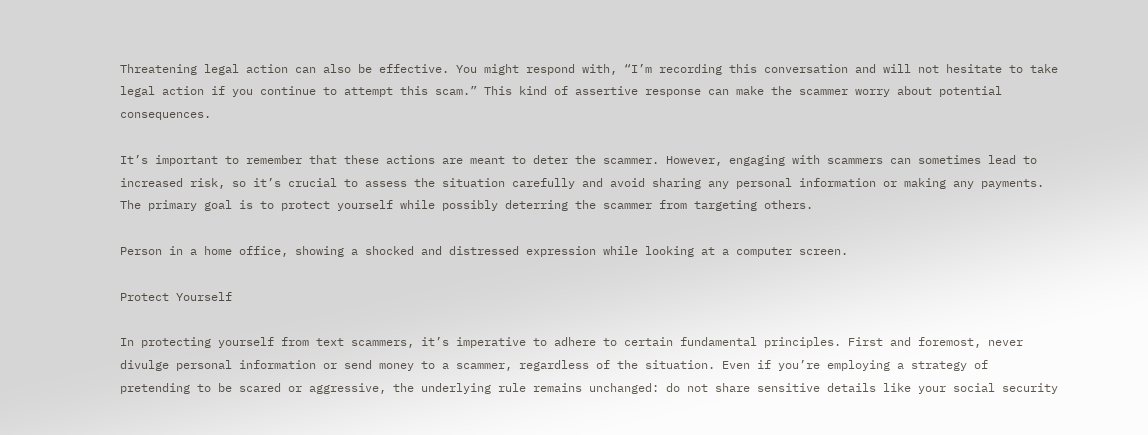Threatening legal action can also be effective. You might respond with, “I’m recording this conversation and will not hesitate to take legal action if you continue to attempt this scam.” This kind of assertive response can make the scammer worry about potential consequences.

It’s important to remember that these actions are meant to deter the scammer. However, engaging with scammers can sometimes lead to increased risk, so it’s crucial to assess the situation carefully and avoid sharing any personal information or making any payments. The primary goal is to protect yourself while possibly deterring the scammer from targeting others.

Person in a home office, showing a shocked and distressed expression while looking at a computer screen.

Protect Yourself

In protecting yourself from text scammers, it’s imperative to adhere to certain fundamental principles. First and foremost, never divulge personal information or send money to a scammer, regardless of the situation. Even if you’re employing a strategy of pretending to be scared or aggressive, the underlying rule remains unchanged: do not share sensitive details like your social security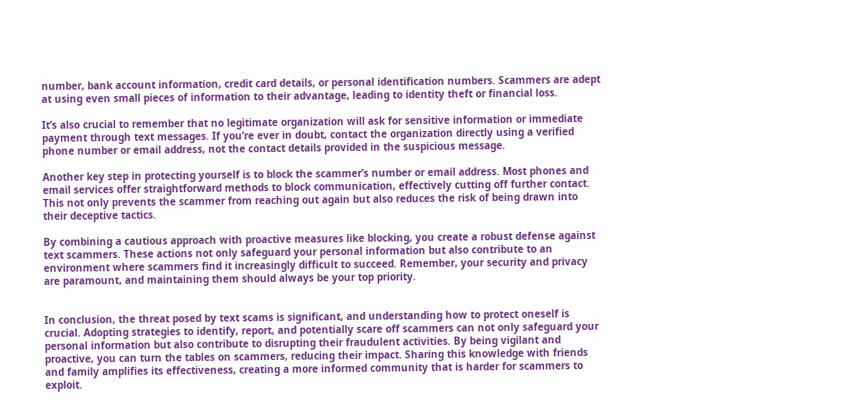number, bank account information, credit card details, or personal identification numbers. Scammers are adept at using even small pieces of information to their advantage, leading to identity theft or financial loss.

It’s also crucial to remember that no legitimate organization will ask for sensitive information or immediate payment through text messages. If you’re ever in doubt, contact the organization directly using a verified phone number or email address, not the contact details provided in the suspicious message.

Another key step in protecting yourself is to block the scammer’s number or email address. Most phones and email services offer straightforward methods to block communication, effectively cutting off further contact. This not only prevents the scammer from reaching out again but also reduces the risk of being drawn into their deceptive tactics.

By combining a cautious approach with proactive measures like blocking, you create a robust defense against text scammers. These actions not only safeguard your personal information but also contribute to an environment where scammers find it increasingly difficult to succeed. Remember, your security and privacy are paramount, and maintaining them should always be your top priority.


In conclusion, the threat posed by text scams is significant, and understanding how to protect oneself is crucial. Adopting strategies to identify, report, and potentially scare off scammers can not only safeguard your personal information but also contribute to disrupting their fraudulent activities. By being vigilant and proactive, you can turn the tables on scammers, reducing their impact. Sharing this knowledge with friends and family amplifies its effectiveness, creating a more informed community that is harder for scammers to exploit.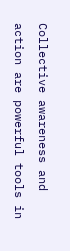Collective awareness and action are powerful tools in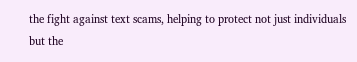the fight against text scams, helping to protect not just individuals but the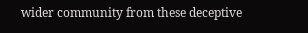wider community from these deceptive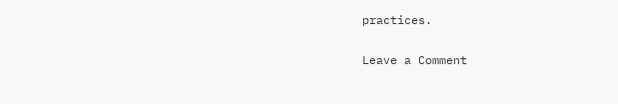practices.

Leave a Comment